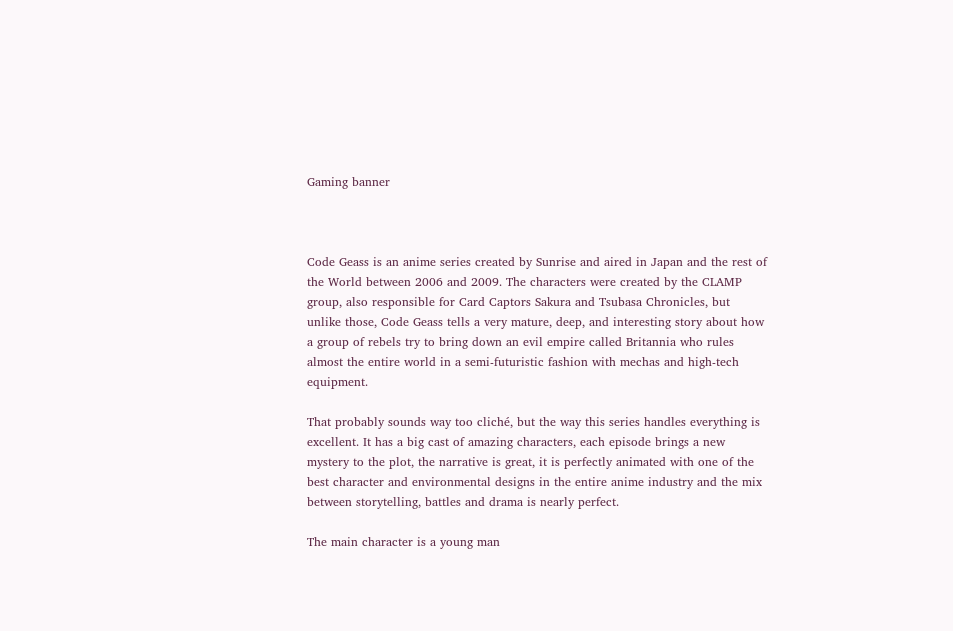Gaming banner



Code Geass is an anime series created by Sunrise and aired in Japan and the rest of the World between 2006 and 2009. The characters were created by the CLAMP group, also responsible for Card Captors Sakura and Tsubasa Chronicles, but unlike those, Code Geass tells a very mature, deep, and interesting story about how a group of rebels try to bring down an evil empire called Britannia who rules almost the entire world in a semi-futuristic fashion with mechas and high-tech equipment.

That probably sounds way too cliché, but the way this series handles everything is excellent. It has a big cast of amazing characters, each episode brings a new mystery to the plot, the narrative is great, it is perfectly animated with one of the best character and environmental designs in the entire anime industry and the mix between storytelling, battles and drama is nearly perfect.

The main character is a young man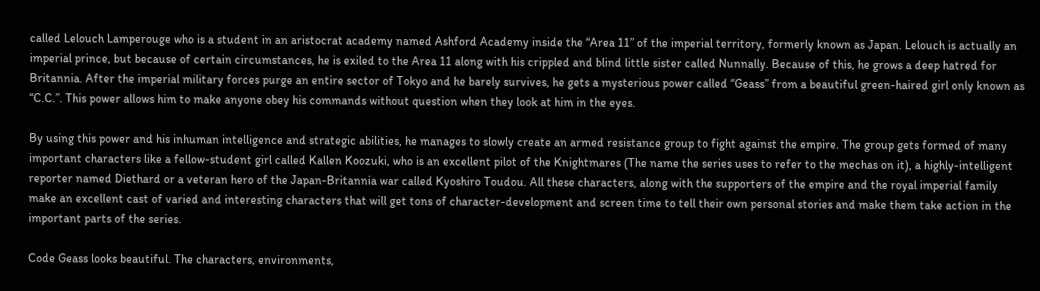called Lelouch Lamperouge who is a student in an aristocrat academy named Ashford Academy inside the “Area 11” of the imperial territory, formerly known as Japan. Lelouch is actually an imperial prince, but because of certain circumstances, he is exiled to the Area 11 along with his crippled and blind little sister called Nunnally. Because of this, he grows a deep hatred for Britannia. After the imperial military forces purge an entire sector of Tokyo and he barely survives, he gets a mysterious power called “Geass” from a beautiful green-haired girl only known as “C.C.”. This power allows him to make anyone obey his commands without question when they look at him in the eyes.

By using this power and his inhuman intelligence and strategic abilities, he manages to slowly create an armed resistance group to fight against the empire. The group gets formed of many important characters like a fellow-student girl called Kallen Koozuki, who is an excellent pilot of the Knightmares (The name the series uses to refer to the mechas on it), a highly-intelligent reporter named Diethard or a veteran hero of the Japan-Britannia war called Kyoshiro Toudou. All these characters, along with the supporters of the empire and the royal imperial family make an excellent cast of varied and interesting characters that will get tons of character-development and screen time to tell their own personal stories and make them take action in the important parts of the series.

Code Geass looks beautiful. The characters, environments,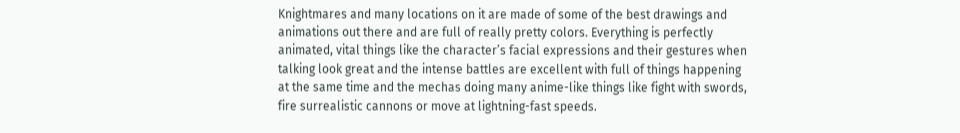Knightmares and many locations on it are made of some of the best drawings and animations out there and are full of really pretty colors. Everything is perfectly animated, vital things like the character’s facial expressions and their gestures when talking look great and the intense battles are excellent with full of things happening at the same time and the mechas doing many anime-like things like fight with swords, fire surrealistic cannons or move at lightning-fast speeds.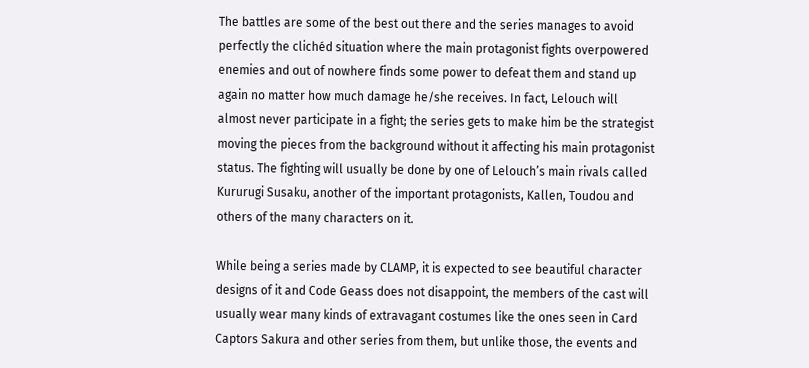The battles are some of the best out there and the series manages to avoid perfectly the clichéd situation where the main protagonist fights overpowered enemies and out of nowhere finds some power to defeat them and stand up again no matter how much damage he/she receives. In fact, Lelouch will almost never participate in a fight; the series gets to make him be the strategist moving the pieces from the background without it affecting his main protagonist status. The fighting will usually be done by one of Lelouch’s main rivals called Kururugi Susaku, another of the important protagonists, Kallen, Toudou and others of the many characters on it.

While being a series made by CLAMP, it is expected to see beautiful character designs of it and Code Geass does not disappoint, the members of the cast will usually wear many kinds of extravagant costumes like the ones seen in Card Captors Sakura and other series from them, but unlike those, the events and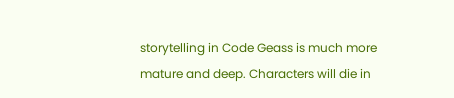storytelling in Code Geass is much more mature and deep. Characters will die in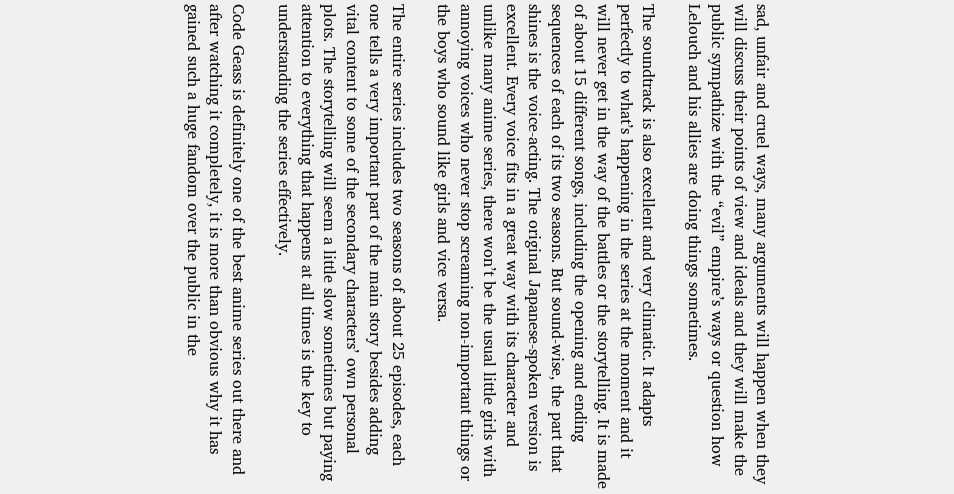sad, unfair and cruel ways, many arguments will happen when they will discuss their points of view and ideals and they will make the public sympathize with the “evil” empire’s ways or question how Lelouch and his allies are doing things sometimes.

The soundtrack is also excellent and very climatic. It adapts perfectly to what’s happening in the series at the moment and it will never get in the way of the battles or the storytelling. It is made of about 15 different songs, including the opening and ending sequences of each of its two seasons. But sound-wise, the part that shines is the voice-acting. The original Japanese-spoken version is excellent. Every voice fits in a great way with its character and unlike many anime series, there won’t be the usual little girls with annoying voices who never stop screaming non-important things or the boys who sound like girls and vice versa.

The entire series includes two seasons of about 25 episodes, each one tells a very important part of the main story besides adding vital content to some of the secondary characters’ own personal plots. The storytelling will seem a little slow sometimes but paying attention to everything that happens at all times is the key to understanding the series effectively.

Code Geass is definitely one of the best anime series out there and after watching it completely, it is more than obvious why it has gained such a huge fandom over the public in the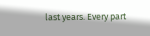last years. Every part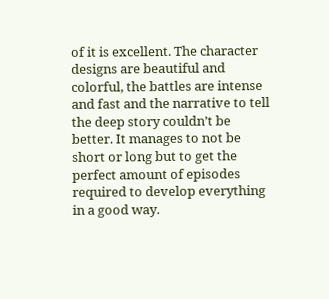of it is excellent. The character designs are beautiful and colorful, the battles are intense and fast and the narrative to tell the deep story couldn’t be better. It manages to not be short or long but to get the perfect amount of episodes required to develop everything in a good way.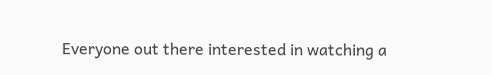Everyone out there interested in watching a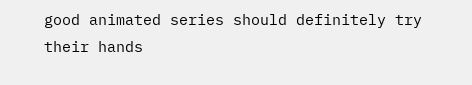good animated series should definitely try their hands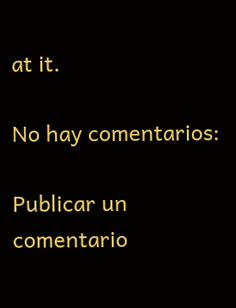at it.

No hay comentarios:

Publicar un comentario